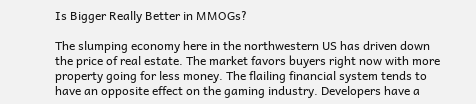Is Bigger Really Better in MMOGs?

The slumping economy here in the northwestern US has driven down the price of real estate. The market favors buyers right now with more property going for less money. The flailing financial system tends to have an opposite effect on the gaming industry. Developers have a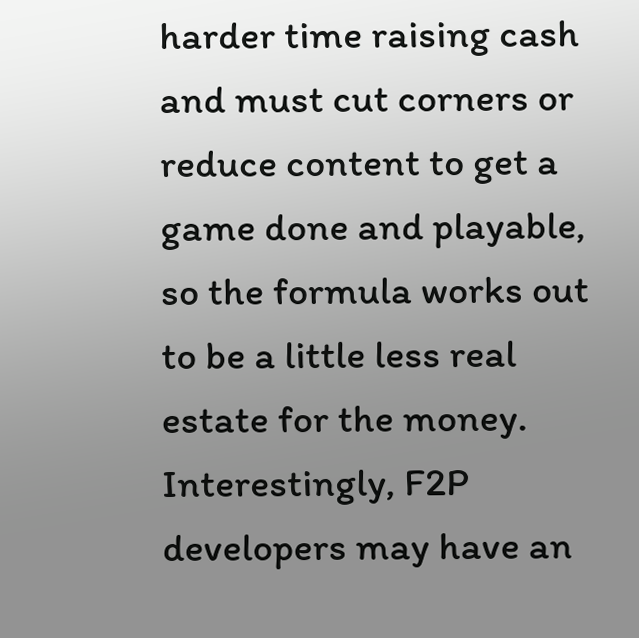harder time raising cash and must cut corners or reduce content to get a game done and playable, so the formula works out to be a little less real estate for the money. Interestingly, F2P developers may have an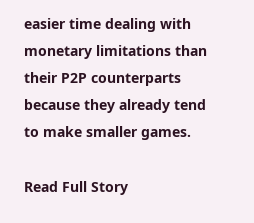easier time dealing with monetary limitations than their P2P counterparts because they already tend to make smaller games.

Read Full Story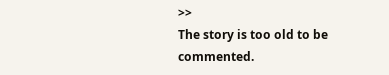>>
The story is too old to be commented.